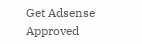Get Adsense Approved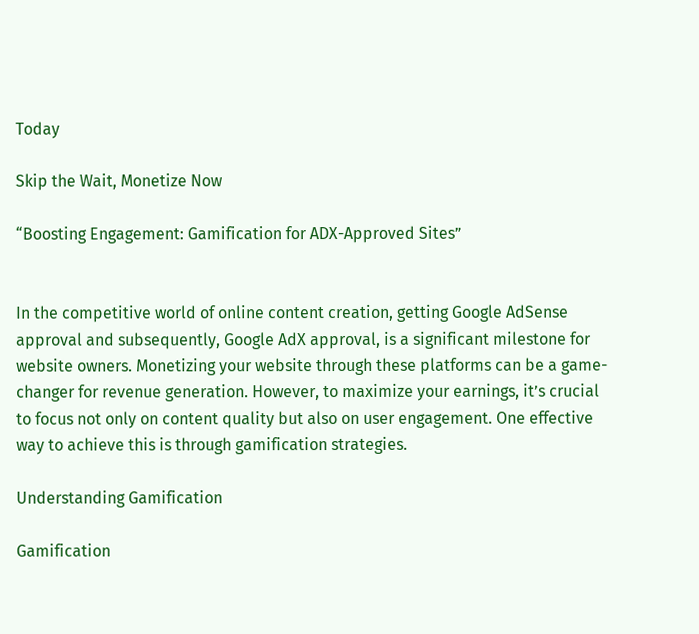Today

Skip the Wait, Monetize Now

“Boosting Engagement: Gamification for ADX-Approved Sites”


In the competitive world of online content creation, getting Google AdSense approval and subsequently, Google AdX approval, is a significant milestone for website owners. Monetizing your website through these platforms can be a game-changer for revenue generation. However, to maximize your earnings, it’s crucial to focus not only on content quality but also on user engagement. One effective way to achieve this is through gamification strategies.

Understanding Gamification

Gamification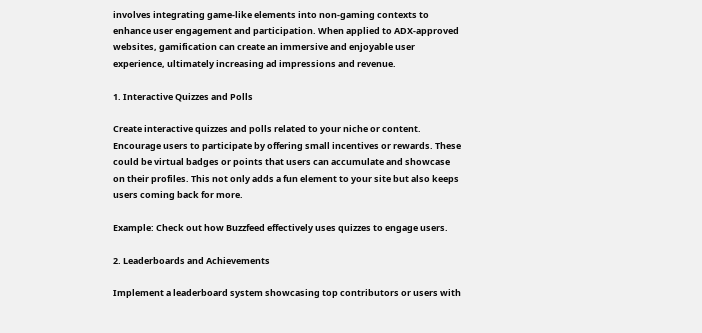involves integrating game-like elements into non-gaming contexts to enhance user engagement and participation. When applied to ADX-approved websites, gamification can create an immersive and enjoyable user experience, ultimately increasing ad impressions and revenue.

1. Interactive Quizzes and Polls

Create interactive quizzes and polls related to your niche or content. Encourage users to participate by offering small incentives or rewards. These could be virtual badges or points that users can accumulate and showcase on their profiles. This not only adds a fun element to your site but also keeps users coming back for more.

Example: Check out how Buzzfeed effectively uses quizzes to engage users.

2. Leaderboards and Achievements

Implement a leaderboard system showcasing top contributors or users with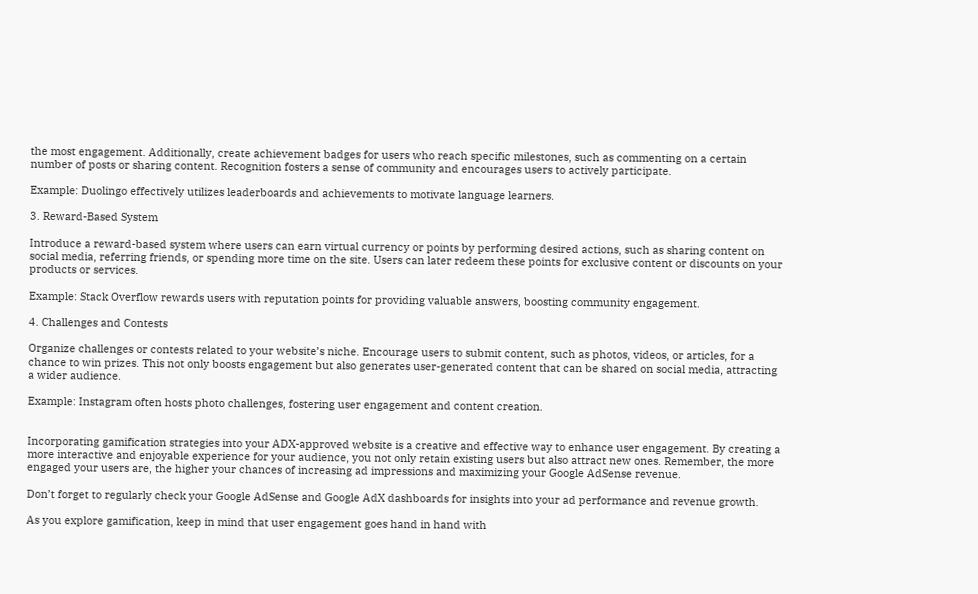the most engagement. Additionally, create achievement badges for users who reach specific milestones, such as commenting on a certain number of posts or sharing content. Recognition fosters a sense of community and encourages users to actively participate.

Example: Duolingo effectively utilizes leaderboards and achievements to motivate language learners.

3. Reward-Based System

Introduce a reward-based system where users can earn virtual currency or points by performing desired actions, such as sharing content on social media, referring friends, or spending more time on the site. Users can later redeem these points for exclusive content or discounts on your products or services.

Example: Stack Overflow rewards users with reputation points for providing valuable answers, boosting community engagement.

4. Challenges and Contests

Organize challenges or contests related to your website’s niche. Encourage users to submit content, such as photos, videos, or articles, for a chance to win prizes. This not only boosts engagement but also generates user-generated content that can be shared on social media, attracting a wider audience.

Example: Instagram often hosts photo challenges, fostering user engagement and content creation.


Incorporating gamification strategies into your ADX-approved website is a creative and effective way to enhance user engagement. By creating a more interactive and enjoyable experience for your audience, you not only retain existing users but also attract new ones. Remember, the more engaged your users are, the higher your chances of increasing ad impressions and maximizing your Google AdSense revenue.

Don’t forget to regularly check your Google AdSense and Google AdX dashboards for insights into your ad performance and revenue growth.

As you explore gamification, keep in mind that user engagement goes hand in hand with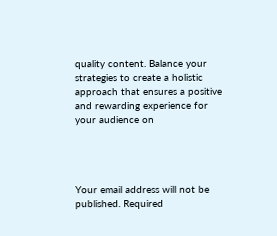quality content. Balance your strategies to create a holistic approach that ensures a positive and rewarding experience for your audience on




Your email address will not be published. Required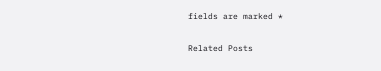fields are marked *

Related Posts